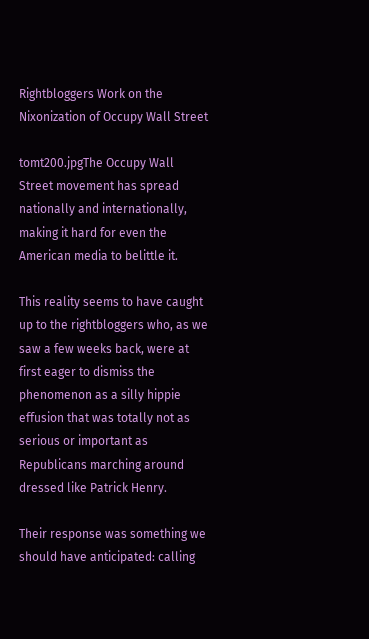Rightbloggers Work on the Nixonization of Occupy Wall Street

tomt200.jpgThe Occupy Wall Street movement has spread nationally and internationally, making it hard for even the American media to belittle it.

This reality seems to have caught up to the rightbloggers who, as we saw a few weeks back, were at first eager to dismiss the phenomenon as a silly hippie effusion that was totally not as serious or important as Republicans marching around dressed like Patrick Henry.

Their response was something we should have anticipated: calling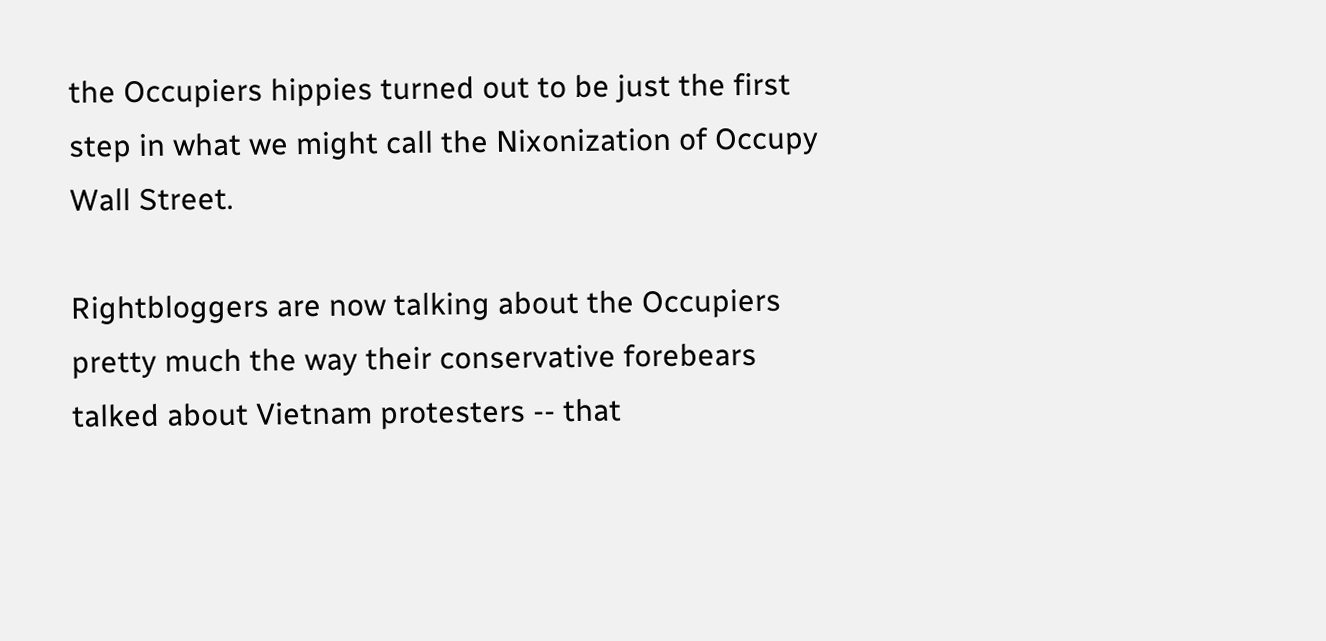the Occupiers hippies turned out to be just the first step in what we might call the Nixonization of Occupy Wall Street.

Rightbloggers are now talking about the Occupiers pretty much the way their conservative forebears talked about Vietnam protesters -- that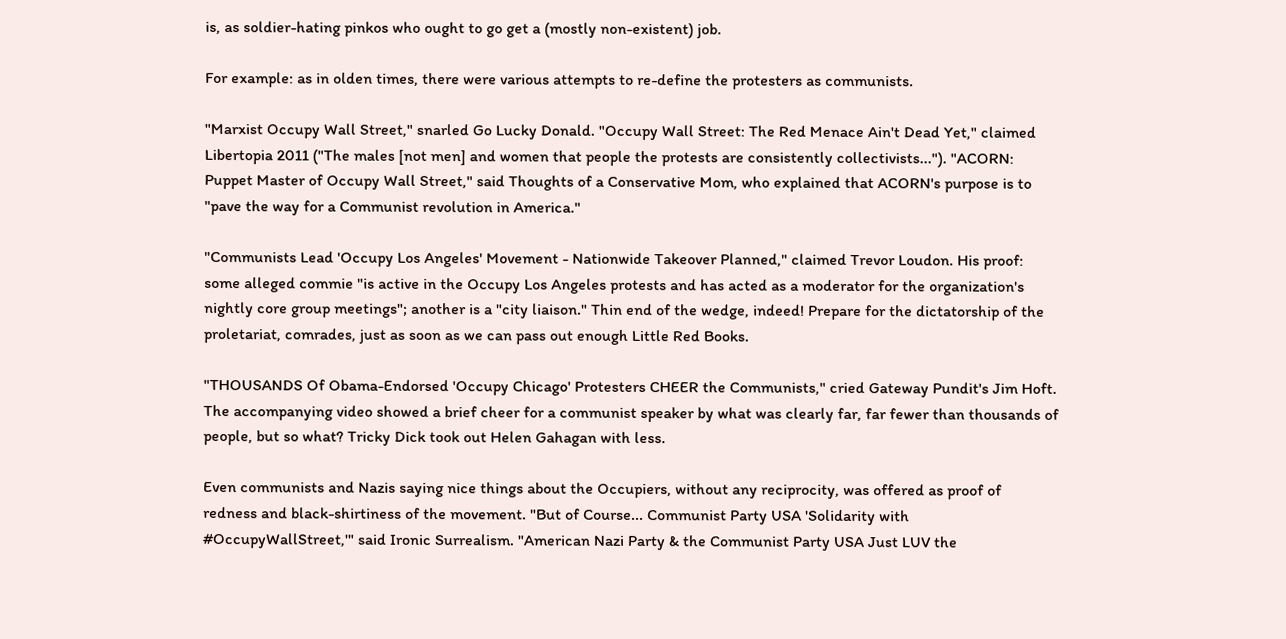is, as soldier-hating pinkos who ought to go get a (mostly non-existent) job.

For example: as in olden times, there were various attempts to re-define the protesters as communists.

"Marxist Occupy Wall Street," snarled Go Lucky Donald. "Occupy Wall Street: The Red Menace Ain't Dead Yet," claimed Libertopia 2011 ("The males [not men] and women that people the protests are consistently collectivists..."). "ACORN: Puppet Master of Occupy Wall Street," said Thoughts of a Conservative Mom, who explained that ACORN's purpose is to "pave the way for a Communist revolution in America."

"Communists Lead 'Occupy Los Angeles' Movement - Nationwide Takeover Planned," claimed Trevor Loudon. His proof: some alleged commie "is active in the Occupy Los Angeles protests and has acted as a moderator for the organization's nightly core group meetings"; another is a "city liaison." Thin end of the wedge, indeed! Prepare for the dictatorship of the proletariat, comrades, just as soon as we can pass out enough Little Red Books.

"THOUSANDS Of Obama-Endorsed 'Occupy Chicago' Protesters CHEER the Communists," cried Gateway Pundit's Jim Hoft. The accompanying video showed a brief cheer for a communist speaker by what was clearly far, far fewer than thousands of people, but so what? Tricky Dick took out Helen Gahagan with less.

Even communists and Nazis saying nice things about the Occupiers, without any reciprocity, was offered as proof of redness and black-shirtiness of the movement. "But of Course... Communist Party USA 'Solidarity with #OccupyWallStreet,'" said Ironic Surrealism. "American Nazi Party & the Communist Party USA Just LUV the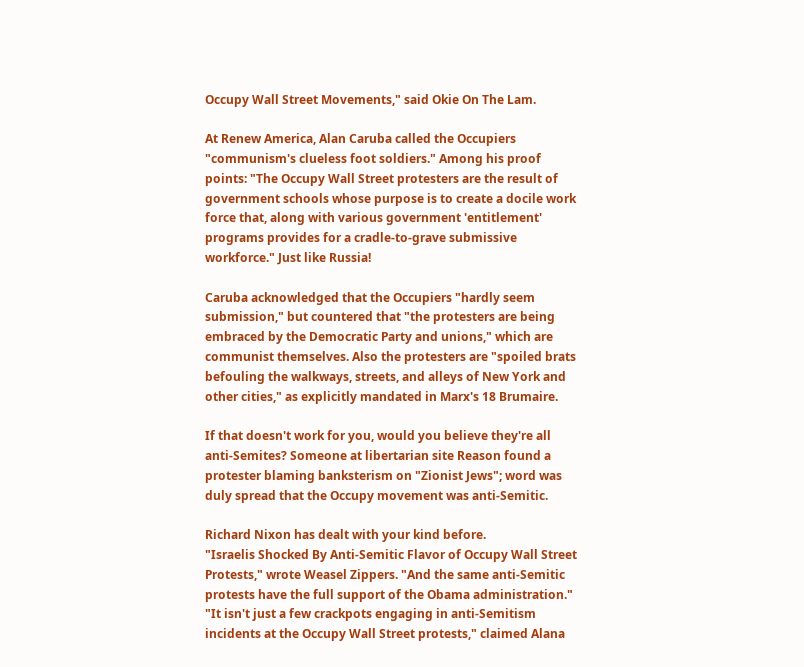Occupy Wall Street Movements," said Okie On The Lam.

At Renew America, Alan Caruba called the Occupiers "communism's clueless foot soldiers." Among his proof points: "The Occupy Wall Street protesters are the result of government schools whose purpose is to create a docile work force that, along with various government 'entitlement' programs provides for a cradle-to-grave submissive workforce." Just like Russia!

Caruba acknowledged that the Occupiers "hardly seem submission," but countered that "the protesters are being embraced by the Democratic Party and unions," which are communist themselves. Also the protesters are "spoiled brats befouling the walkways, streets, and alleys of New York and other cities," as explicitly mandated in Marx's 18 Brumaire.

If that doesn't work for you, would you believe they're all anti-Semites? Someone at libertarian site Reason found a protester blaming banksterism on "Zionist Jews"; word was duly spread that the Occupy movement was anti-Semitic.

Richard Nixon has dealt with your kind before.
"Israelis Shocked By Anti-Semitic Flavor of Occupy Wall Street Protests," wrote Weasel Zippers. "And the same anti-Semitic protests have the full support of the Obama administration." "It isn't just a few crackpots engaging in anti-Semitism incidents at the Occupy Wall Street protests," claimed Alana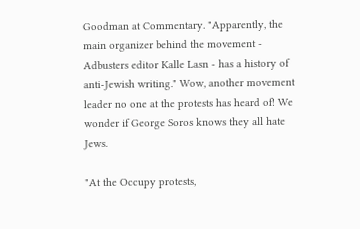Goodman at Commentary. "Apparently, the main organizer behind the movement - Adbusters editor Kalle Lasn - has a history of anti-Jewish writing." Wow, another movement leader no one at the protests has heard of! We wonder if George Soros knows they all hate Jews.

"At the Occupy protests,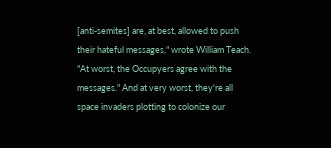[anti-semites] are, at best, allowed to push their hateful messages," wrote William Teach. "At worst, the Occupyers agree with the messages." And at very worst, they're all space invaders plotting to colonize our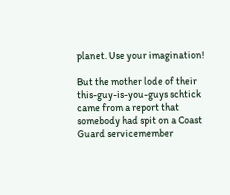planet. Use your imagination!

But the mother lode of their this-guy-is-you-guys schtick came from a report that somebody had spit on a Coast Guard servicemember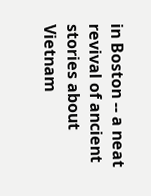in Boston -- a neat revival of ancient stories about Vietnam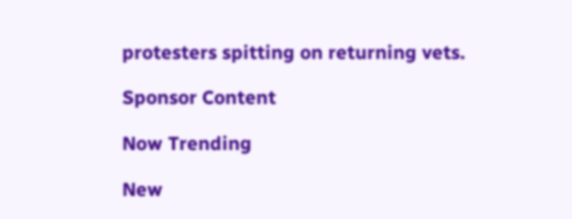protesters spitting on returning vets.

Sponsor Content

Now Trending

New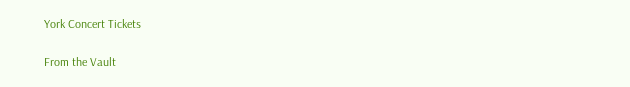York Concert Tickets

From the Vault